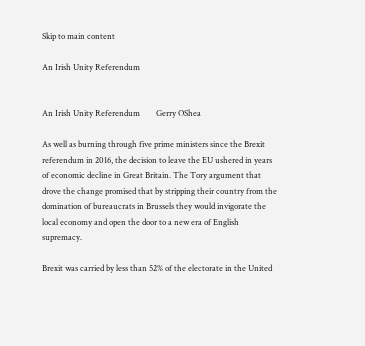Skip to main content

An Irish Unity Referendum


An Irish Unity Referendum        Gerry OShea

As well as burning through five prime ministers since the Brexit referendum in 2016, the decision to leave the EU ushered in years of economic decline in Great Britain. The Tory argument that drove the change promised that by stripping their country from the domination of bureaucrats in Brussels they would invigorate the local economy and open the door to a new era of English supremacy.

Brexit was carried by less than 52% of the electorate in the United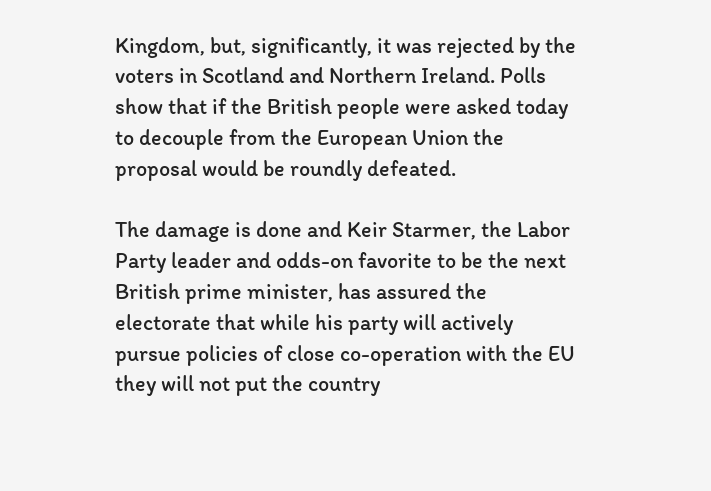Kingdom, but, significantly, it was rejected by the voters in Scotland and Northern Ireland. Polls show that if the British people were asked today to decouple from the European Union the proposal would be roundly defeated.

The damage is done and Keir Starmer, the Labor Party leader and odds-on favorite to be the next British prime minister, has assured the electorate that while his party will actively pursue policies of close co-operation with the EU they will not put the country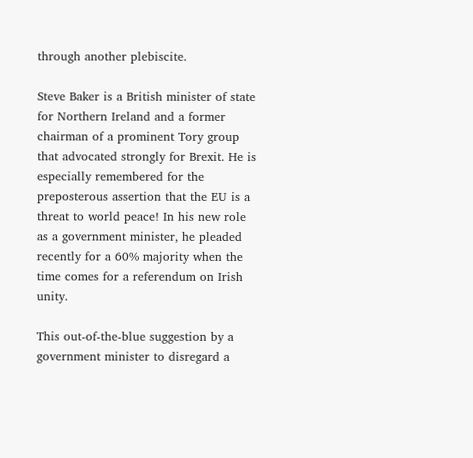through another plebiscite.

Steve Baker is a British minister of state for Northern Ireland and a former chairman of a prominent Tory group that advocated strongly for Brexit. He is especially remembered for the preposterous assertion that the EU is a threat to world peace! In his new role as a government minister, he pleaded recently for a 60% majority when the time comes for a referendum on Irish unity.

This out-of-the-blue suggestion by a government minister to disregard a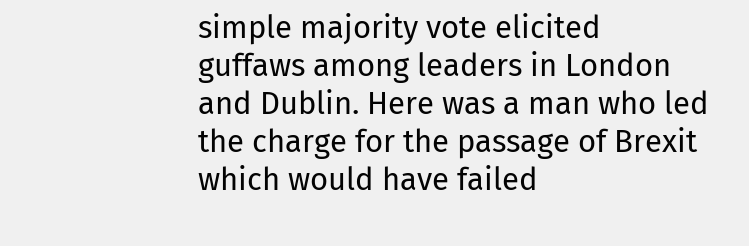simple majority vote elicited guffaws among leaders in London and Dublin. Here was a man who led the charge for the passage of Brexit which would have failed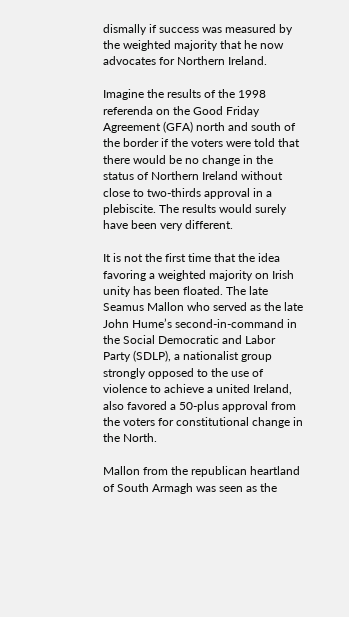dismally if success was measured by the weighted majority that he now advocates for Northern Ireland.

Imagine the results of the 1998 referenda on the Good Friday Agreement (GFA) north and south of the border if the voters were told that there would be no change in the status of Northern Ireland without close to two-thirds approval in a plebiscite. The results would surely have been very different.

It is not the first time that the idea favoring a weighted majority on Irish unity has been floated. The late Seamus Mallon who served as the late John Hume’s second-in-command in the Social Democratic and Labor Party (SDLP), a nationalist group strongly opposed to the use of violence to achieve a united Ireland, also favored a 50-plus approval from the voters for constitutional change in the North.

Mallon from the republican heartland of South Armagh was seen as the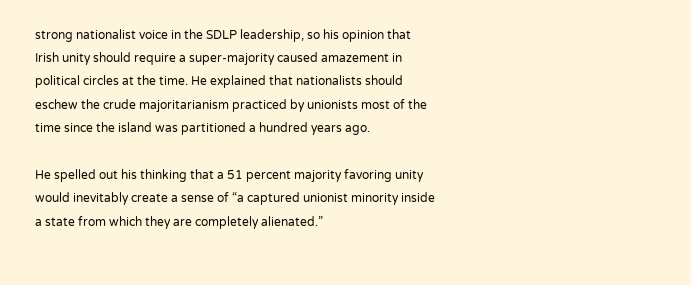strong nationalist voice in the SDLP leadership, so his opinion that Irish unity should require a super-majority caused amazement in political circles at the time. He explained that nationalists should eschew the crude majoritarianism practiced by unionists most of the time since the island was partitioned a hundred years ago.

He spelled out his thinking that a 51 percent majority favoring unity would inevitably create a sense of “a captured unionist minority inside a state from which they are completely alienated.”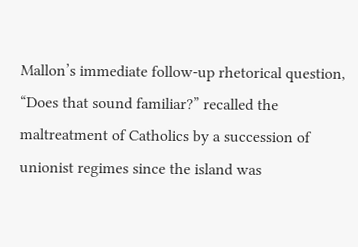Mallon’s immediate follow-up rhetorical question, “Does that sound familiar?” recalled the maltreatment of Catholics by a succession of unionist regimes since the island was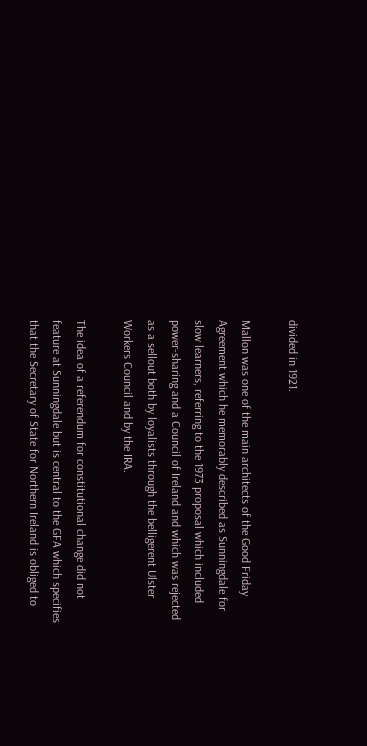divided in 1921.

Mallon was one of the main architects of the Good Friday Agreement which he memorably described as Sunningdale for slow learners, referring to the 1973 proposal which included power-sharing and a Council of Ireland and which was rejected as a sellout both by loyalists through the belligerent Ulster Workers Council and by the IRA.

The idea of a referendum for constitutional change did not feature at Sunningdale but is central to the GFA which specifies that the Secretary of State for Northern Ireland is obliged to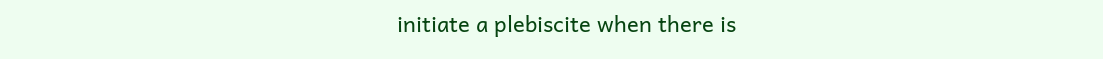initiate a plebiscite when there is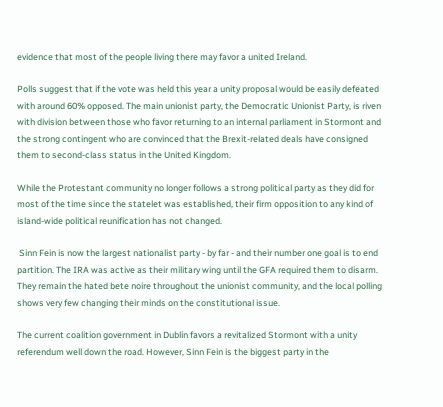evidence that most of the people living there may favor a united Ireland.

Polls suggest that if the vote was held this year a unity proposal would be easily defeated with around 60% opposed. The main unionist party, the Democratic Unionist Party, is riven with division between those who favor returning to an internal parliament in Stormont and the strong contingent who are convinced that the Brexit-related deals have consigned them to second-class status in the United Kingdom.

While the Protestant community no longer follows a strong political party as they did for most of the time since the statelet was established, their firm opposition to any kind of island-wide political reunification has not changed.

 Sinn Fein is now the largest nationalist party - by far - and their number one goal is to end partition. The IRA was active as their military wing until the GFA required them to disarm. They remain the hated bete noire throughout the unionist community, and the local polling shows very few changing their minds on the constitutional issue.

The current coalition government in Dublin favors a revitalized Stormont with a unity referendum well down the road. However, Sinn Fein is the biggest party in the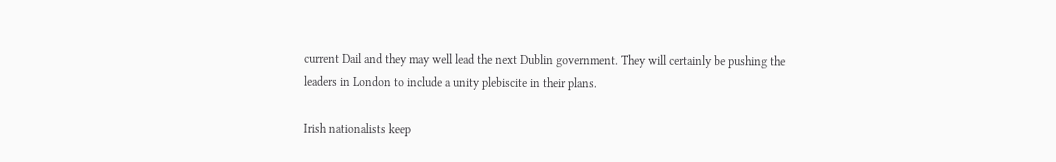current Dail and they may well lead the next Dublin government. They will certainly be pushing the leaders in London to include a unity plebiscite in their plans.

Irish nationalists keep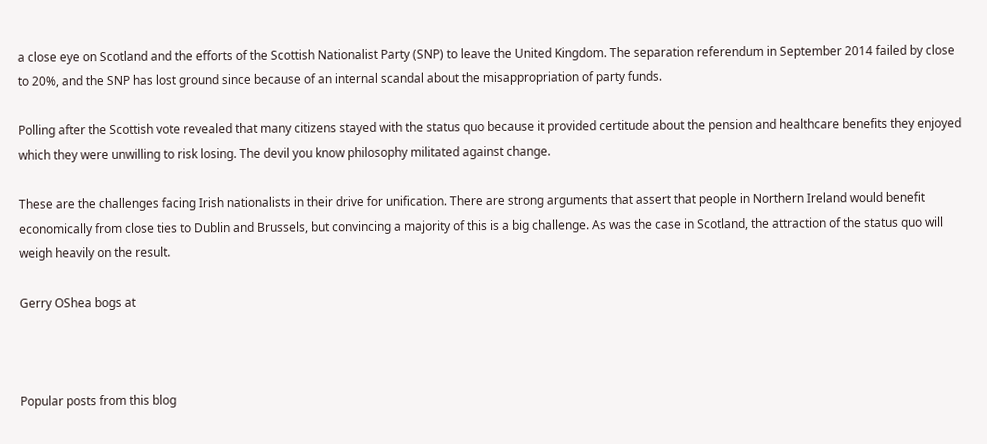a close eye on Scotland and the efforts of the Scottish Nationalist Party (SNP) to leave the United Kingdom. The separation referendum in September 2014 failed by close to 20%, and the SNP has lost ground since because of an internal scandal about the misappropriation of party funds.

Polling after the Scottish vote revealed that many citizens stayed with the status quo because it provided certitude about the pension and healthcare benefits they enjoyed which they were unwilling to risk losing. The devil you know philosophy militated against change.

These are the challenges facing Irish nationalists in their drive for unification. There are strong arguments that assert that people in Northern Ireland would benefit economically from close ties to Dublin and Brussels, but convincing a majority of this is a big challenge. As was the case in Scotland, the attraction of the status quo will weigh heavily on the result.

Gerry OShea bogs at



Popular posts from this blog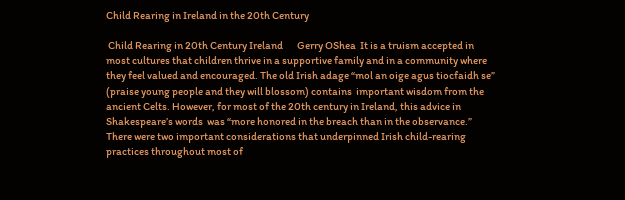Child Rearing in Ireland in the 20th Century

 Child Rearing in 20th Century Ireland       Gerry OShea  It is a truism accepted in most cultures that children thrive in a supportive family and in a community where they feel valued and encouraged. The old Irish adage “mol an oige agus tiocfaidh se” (praise young people and they will blossom) contains  important wisdom from the ancient Celts. However, for most of the 20th century in Ireland, this advice in Shakespeare’s words  was “more honored in the breach than in the observance.” There were two important considerations that underpinned Irish child-rearing practices throughout most of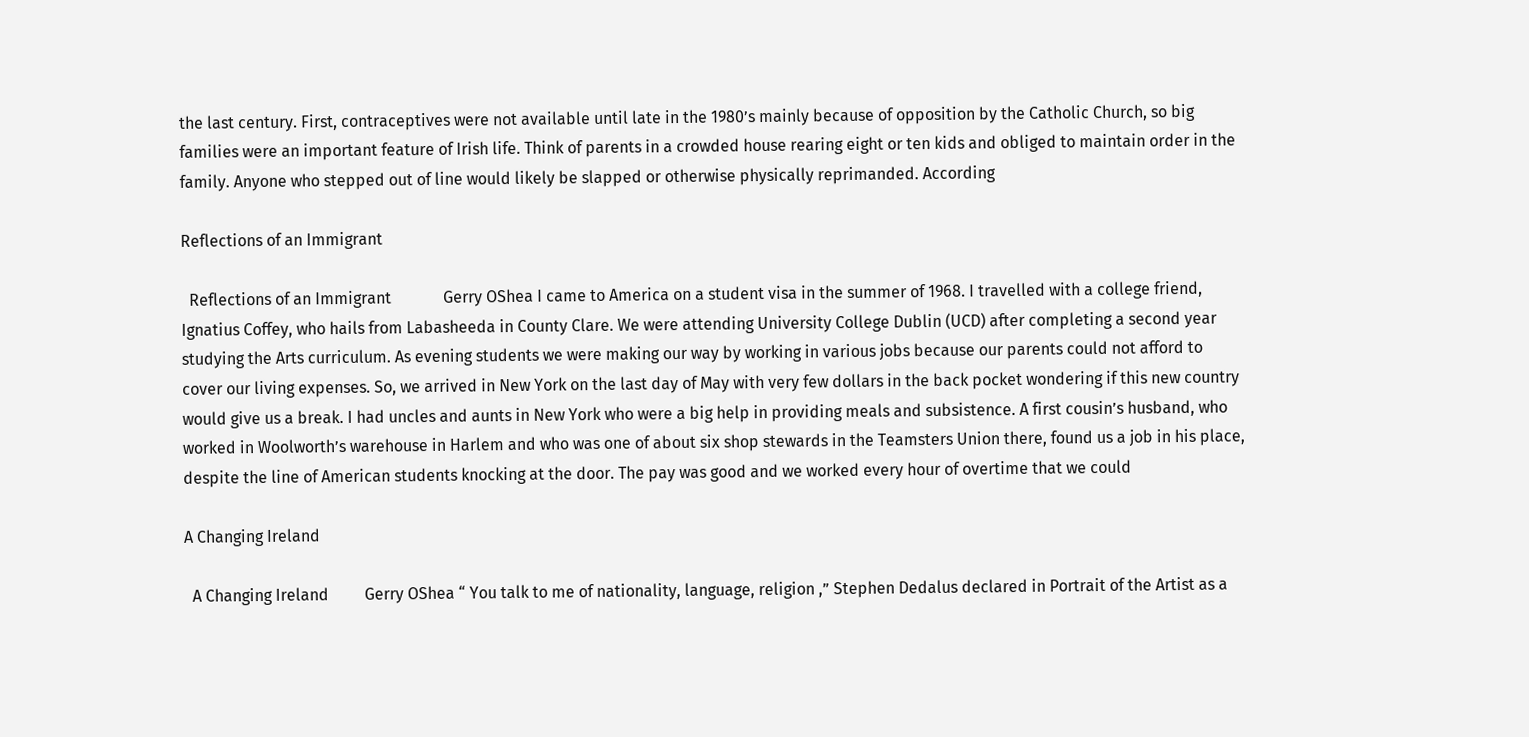the last century. First, contraceptives were not available until late in the 1980’s mainly because of opposition by the Catholic Church, so big families were an important feature of Irish life. Think of parents in a crowded house rearing eight or ten kids and obliged to maintain order in the family. Anyone who stepped out of line would likely be slapped or otherwise physically reprimanded. According

Reflections of an Immigrant

  Reflections of an Immigrant             Gerry OShea I came to America on a student visa in the summer of 1968. I travelled with a college friend, Ignatius Coffey, who hails from Labasheeda in County Clare. We were attending University College Dublin (UCD) after completing a second year studying the Arts curriculum. As evening students we were making our way by working in various jobs because our parents could not afford to cover our living expenses. So, we arrived in New York on the last day of May with very few dollars in the back pocket wondering if this new country would give us a break. I had uncles and aunts in New York who were a big help in providing meals and subsistence. A first cousin’s husband, who worked in Woolworth’s warehouse in Harlem and who was one of about six shop stewards in the Teamsters Union there, found us a job in his place, despite the line of American students knocking at the door. The pay was good and we worked every hour of overtime that we could

A Changing Ireland

  A Changing Ireland         Gerry OShea “ You talk to me of nationality, language, religion ,” Stephen Dedalus declared in Portrait of the Artist as a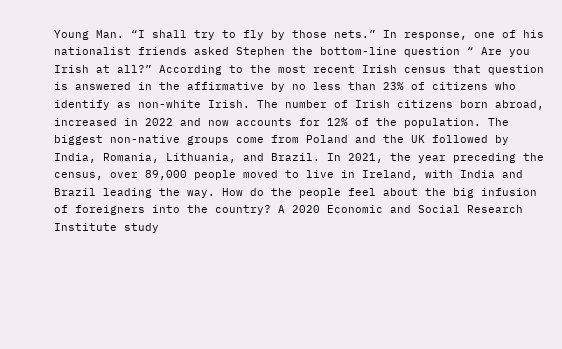Young Man. “I shall try to fly by those nets.” In response, one of his nationalist friends asked Stephen the bottom-line question “ Are you Irish at all?” According to the most recent Irish census that question is answered in the affirmative by no less than 23% of citizens who identify as non-white Irish. The number of Irish citizens born abroad, increased in 2022 and now accounts for 12% of the population. The biggest non-native groups come from Poland and the UK followed by India, Romania, Lithuania, and Brazil. In 2021, the year preceding the census, over 89,000 people moved to live in Ireland, with India and Brazil leading the way. How do the people feel about the big infusion of foreigners into the country? A 2020 Economic and Social Research Institute study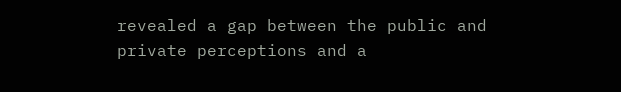revealed a gap between the public and private perceptions and a